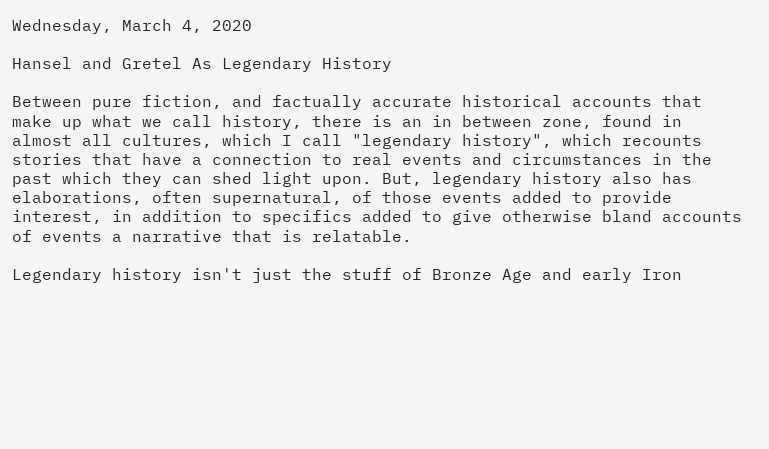Wednesday, March 4, 2020

Hansel and Gretel As Legendary History

Between pure fiction, and factually accurate historical accounts that make up what we call history, there is an in between zone, found in almost all cultures, which I call "legendary history", which recounts stories that have a connection to real events and circumstances in the past which they can shed light upon. But, legendary history also has elaborations, often supernatural, of those events added to provide interest, in addition to specifics added to give otherwise bland accounts of events a narrative that is relatable.

Legendary history isn't just the stuff of Bronze Age and early Iron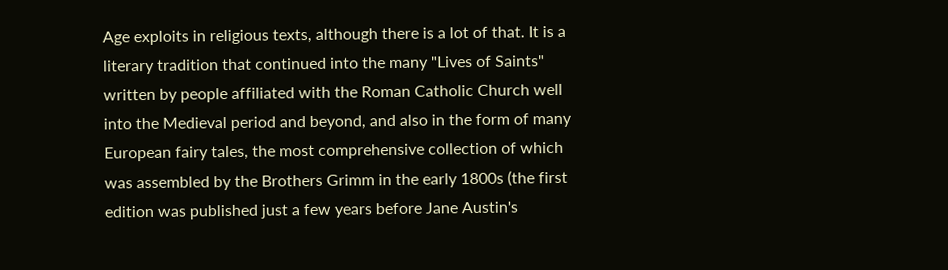Age exploits in religious texts, although there is a lot of that. It is a literary tradition that continued into the many "Lives of Saints" written by people affiliated with the Roman Catholic Church well into the Medieval period and beyond, and also in the form of many European fairy tales, the most comprehensive collection of which was assembled by the Brothers Grimm in the early 1800s (the first edition was published just a few years before Jane Austin's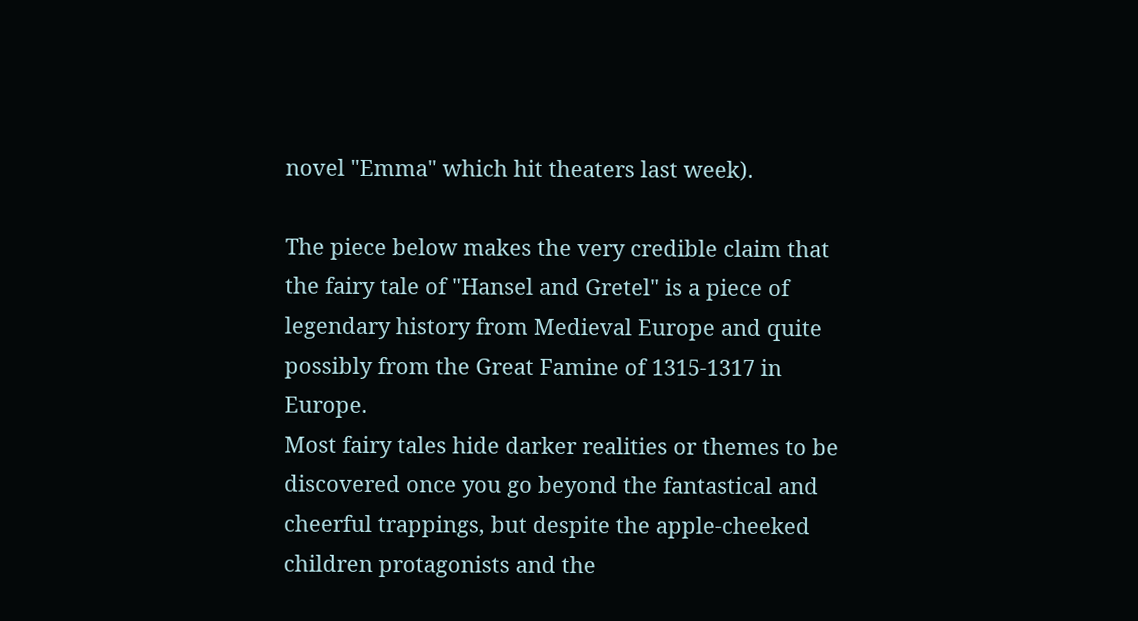novel "Emma" which hit theaters last week).

The piece below makes the very credible claim that the fairy tale of "Hansel and Gretel" is a piece of legendary history from Medieval Europe and quite possibly from the Great Famine of 1315-1317 in Europe.
Most fairy tales hide darker realities or themes to be discovered once you go beyond the fantastical and cheerful trappings, but despite the apple-cheeked children protagonists and the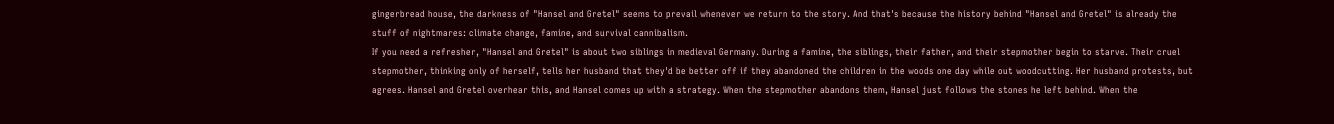gingerbread house, the darkness of "Hansel and Gretel" seems to prevail whenever we return to the story. And that's because the history behind "Hansel and Gretel" is already the stuff of nightmares: climate change, famine, and survival cannibalism.
If you need a refresher, "Hansel and Gretel" is about two siblings in medieval Germany. During a famine, the siblings, their father, and their stepmother begin to starve. Their cruel stepmother, thinking only of herself, tells her husband that they'd be better off if they abandoned the children in the woods one day while out woodcutting. Her husband protests, but agrees. Hansel and Gretel overhear this, and Hansel comes up with a strategy. When the stepmother abandons them, Hansel just follows the stones he left behind. When the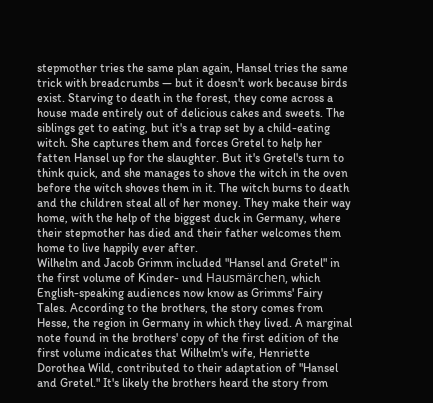stepmother tries the same plan again, Hansel tries the same trick with breadcrumbs — but it doesn't work because birds exist. Starving to death in the forest, they come across a house made entirely out of delicious cakes and sweets. The siblings get to eating, but it's a trap set by a child-eating witch. She captures them and forces Gretel to help her fatten Hansel up for the slaughter. But it's Gretel's turn to think quick, and she manages to shove the witch in the oven before the witch shoves them in it. The witch burns to death and the children steal all of her money. They make their way home, with the help of the biggest duck in Germany, where their stepmother has died and their father welcomes them home to live happily ever after.
Wilhelm and Jacob Grimm included "Hansel and Gretel" in the first volume of Kinder- und Hausmärchen, which English-speaking audiences now know as Grimms' Fairy Tales. According to the brothers, the story comes from Hesse, the region in Germany in which they lived. A marginal note found in the brothers' copy of the first edition of the first volume indicates that Wilhelm's wife, Henriette Dorothea Wild, contributed to their adaptation of "Hansel and Gretel." It's likely the brothers heard the story from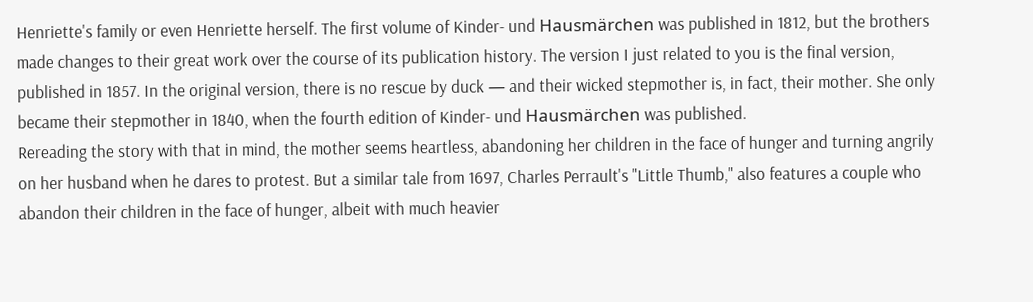Henriette's family or even Henriette herself. The first volume of Kinder- und Hausmärchen was published in 1812, but the brothers made changes to their great work over the course of its publication history. The version I just related to you is the final version, published in 1857. In the original version, there is no rescue by duck — and their wicked stepmother is, in fact, their mother. She only became their stepmother in 1840, when the fourth edition of Kinder- und Hausmärchen was published.
Rereading the story with that in mind, the mother seems heartless, abandoning her children in the face of hunger and turning angrily on her husband when he dares to protest. But a similar tale from 1697, Charles Perrault's "Little Thumb," also features a couple who abandon their children in the face of hunger, albeit with much heavier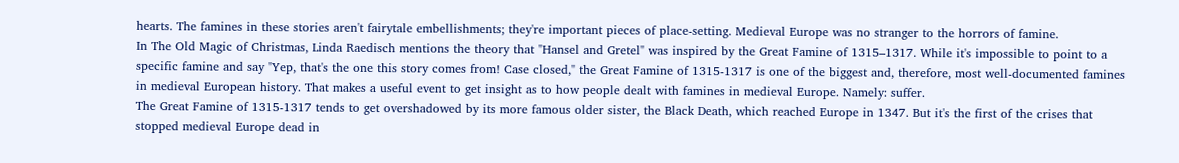hearts. The famines in these stories aren't fairytale embellishments; they're important pieces of place-setting. Medieval Europe was no stranger to the horrors of famine.
In The Old Magic of Christmas, Linda Raedisch mentions the theory that "Hansel and Gretel" was inspired by the Great Famine of 1315–1317. While it's impossible to point to a specific famine and say "Yep, that's the one this story comes from! Case closed," the Great Famine of 1315-1317 is one of the biggest and, therefore, most well-documented famines in medieval European history. That makes a useful event to get insight as to how people dealt with famines in medieval Europe. Namely: suffer.
The Great Famine of 1315-1317 tends to get overshadowed by its more famous older sister, the Black Death, which reached Europe in 1347. But it's the first of the crises that stopped medieval Europe dead in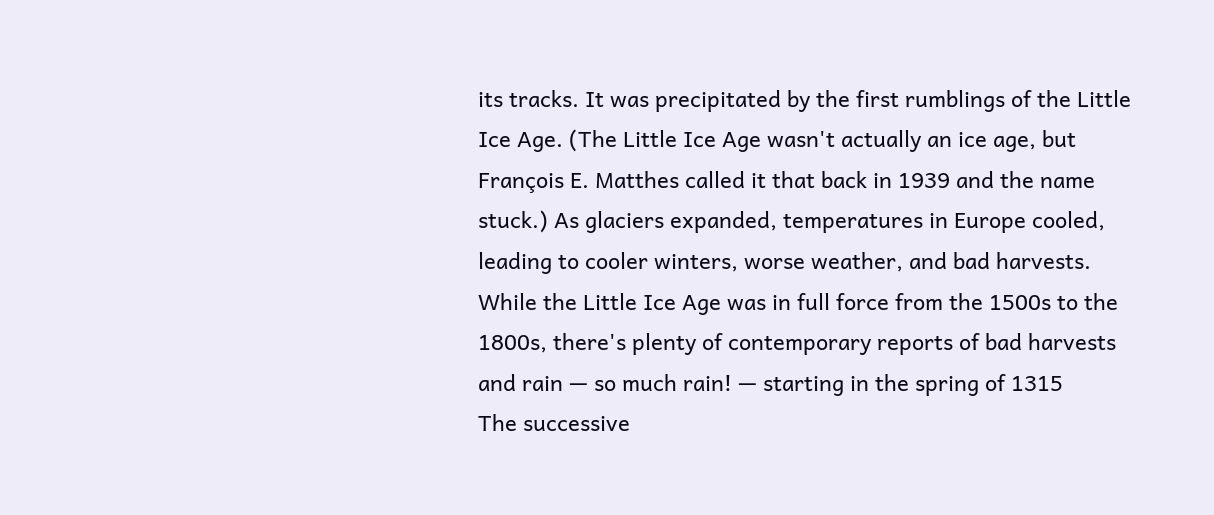its tracks. It was precipitated by the first rumblings of the Little Ice Age. (The Little Ice Age wasn't actually an ice age, but François E. Matthes called it that back in 1939 and the name stuck.) As glaciers expanded, temperatures in Europe cooled, leading to cooler winters, worse weather, and bad harvests. While the Little Ice Age was in full force from the 1500s to the 1800s, there's plenty of contemporary reports of bad harvests and rain — so much rain! — starting in the spring of 1315
The successive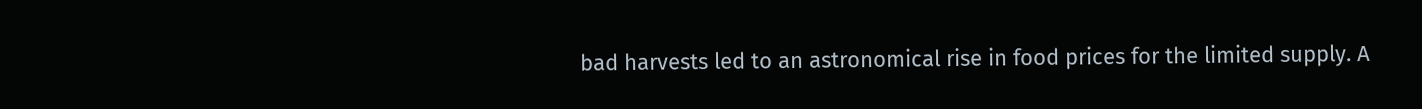bad harvests led to an astronomical rise in food prices for the limited supply. A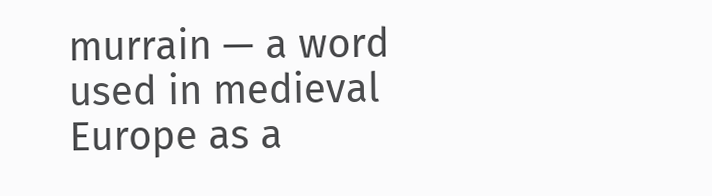murrain — a word used in medieval Europe as a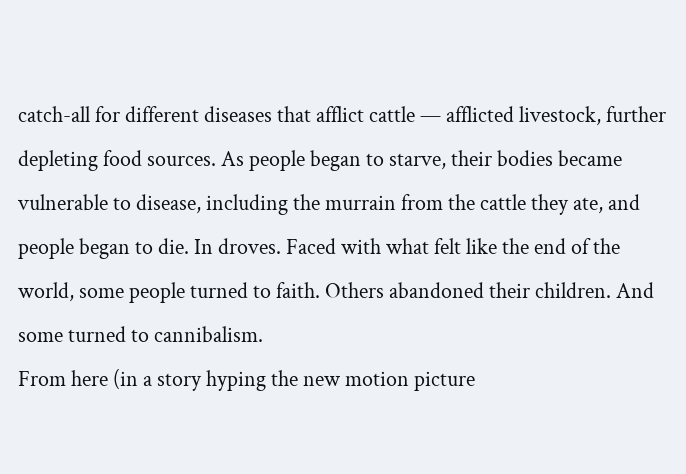catch-all for different diseases that afflict cattle — afflicted livestock, further depleting food sources. As people began to starve, their bodies became vulnerable to disease, including the murrain from the cattle they ate, and people began to die. In droves. Faced with what felt like the end of the world, some people turned to faith. Others abandoned their children. And some turned to cannibalism.
From here (in a story hyping the new motion picture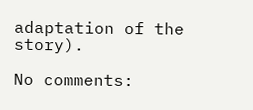adaptation of the story).

No comments: